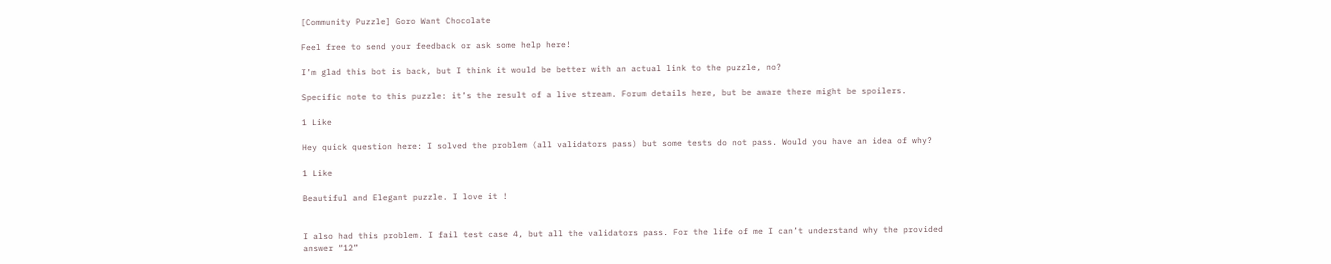[Community Puzzle] Goro Want Chocolate

Feel free to send your feedback or ask some help here!

I’m glad this bot is back, but I think it would be better with an actual link to the puzzle, no?

Specific note to this puzzle: it’s the result of a live stream. Forum details here, but be aware there might be spoilers.

1 Like

Hey quick question here: I solved the problem (all validators pass) but some tests do not pass. Would you have an idea of why?

1 Like

Beautiful and Elegant puzzle. I love it !


I also had this problem. I fail test case 4, but all the validators pass. For the life of me I can’t understand why the provided answer “12”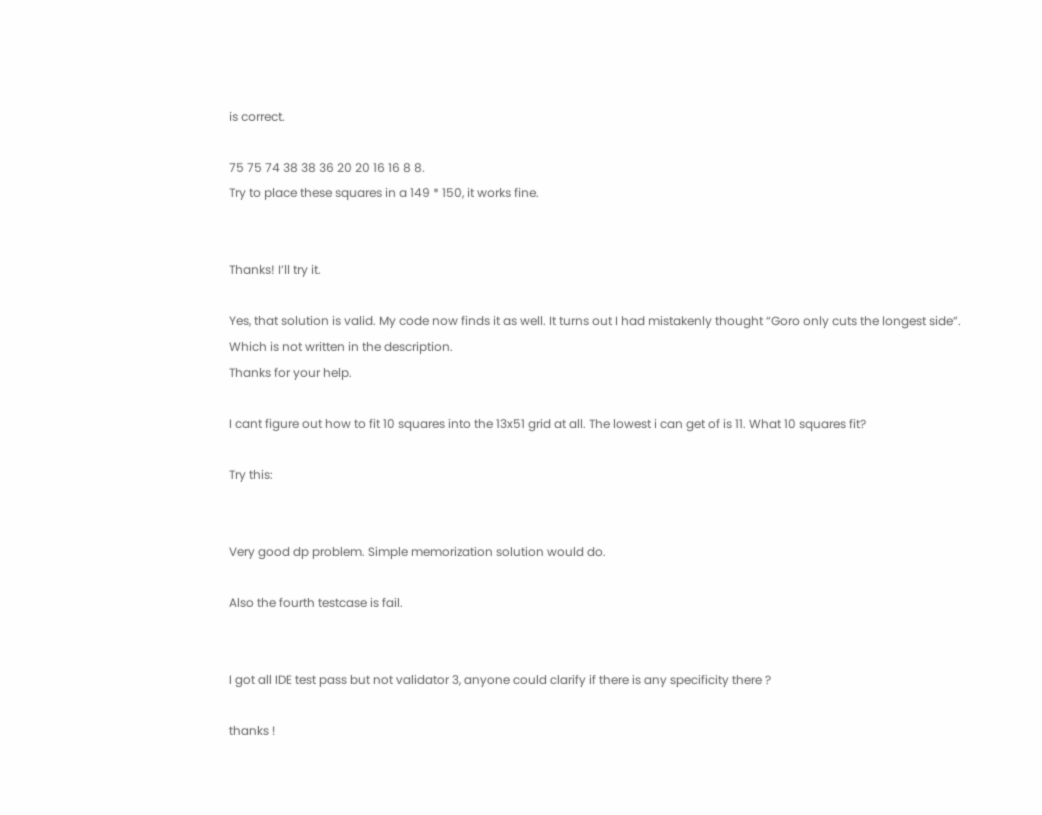is correct.

75 75 74 38 38 36 20 20 16 16 8 8.
Try to place these squares in a 149 * 150, it works fine.


Thanks! I’ll try it.

Yes, that solution is valid. My code now finds it as well. It turns out I had mistakenly thought “Goro only cuts the longest side”. Which is not written in the description.
Thanks for your help.

I cant figure out how to fit 10 squares into the 13x51 grid at all. The lowest i can get of is 11. What 10 squares fit?

Try this:


Very good dp problem. Simple memorization solution would do.

Also the fourth testcase is fail.


I got all IDE test pass but not validator 3, anyone could clarify if there is any specificity there ?

thanks !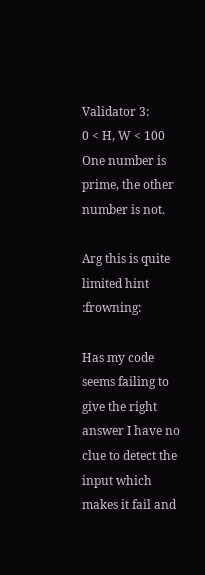Validator 3:
0 < H, W < 100
One number is prime, the other number is not.

Arg this is quite limited hint :frowning:

Has my code seems failing to give the right answer I have no clue to detect the input which makes it fail and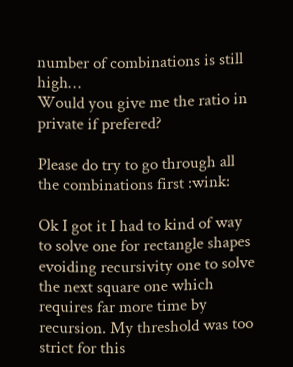number of combinations is still high…
Would you give me the ratio in private if prefered?

Please do try to go through all the combinations first :wink:

Ok I got it I had to kind of way to solve one for rectangle shapes evoiding recursivity one to solve the next square one which requires far more time by recursion. My threshold was too strict for this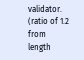validator. (ratio of 1.2 from length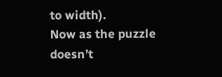to width).
Now as the puzzle doesn’t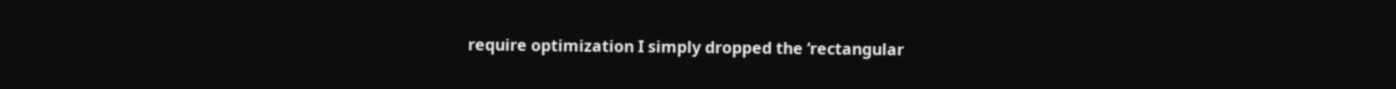require optimization I simply dropped the ‘rectangular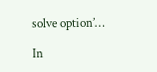solve option’…

In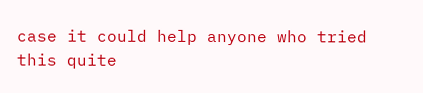case it could help anyone who tried this quite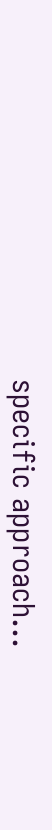specific approach…